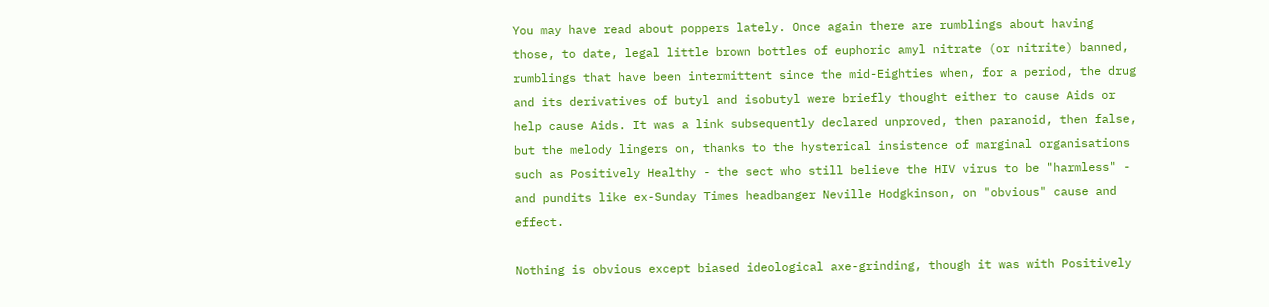You may have read about poppers lately. Once again there are rumblings about having those, to date, legal little brown bottles of euphoric amyl nitrate (or nitrite) banned, rumblings that have been intermittent since the mid-Eighties when, for a period, the drug and its derivatives of butyl and isobutyl were briefly thought either to cause Aids or help cause Aids. It was a link subsequently declared unproved, then paranoid, then false, but the melody lingers on, thanks to the hysterical insistence of marginal organisations such as Positively Healthy - the sect who still believe the HIV virus to be "harmless" - and pundits like ex-Sunday Times headbanger Neville Hodgkinson, on "obvious" cause and effect.

Nothing is obvious except biased ideological axe-grinding, though it was with Positively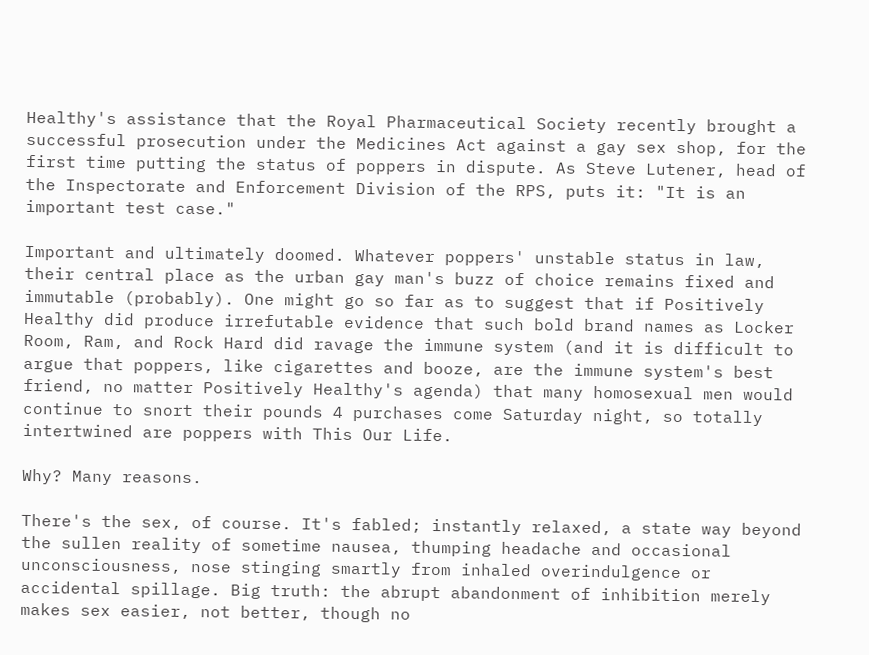Healthy's assistance that the Royal Pharmaceutical Society recently brought a successful prosecution under the Medicines Act against a gay sex shop, for the first time putting the status of poppers in dispute. As Steve Lutener, head of the Inspectorate and Enforcement Division of the RPS, puts it: "It is an important test case."

Important and ultimately doomed. Whatever poppers' unstable status in law, their central place as the urban gay man's buzz of choice remains fixed and immutable (probably). One might go so far as to suggest that if Positively Healthy did produce irrefutable evidence that such bold brand names as Locker Room, Ram, and Rock Hard did ravage the immune system (and it is difficult to argue that poppers, like cigarettes and booze, are the immune system's best friend, no matter Positively Healthy's agenda) that many homosexual men would continue to snort their pounds 4 purchases come Saturday night, so totally intertwined are poppers with This Our Life.

Why? Many reasons.

There's the sex, of course. It's fabled; instantly relaxed, a state way beyond the sullen reality of sometime nausea, thumping headache and occasional unconsciousness, nose stinging smartly from inhaled overindulgence or accidental spillage. Big truth: the abrupt abandonment of inhibition merely makes sex easier, not better, though no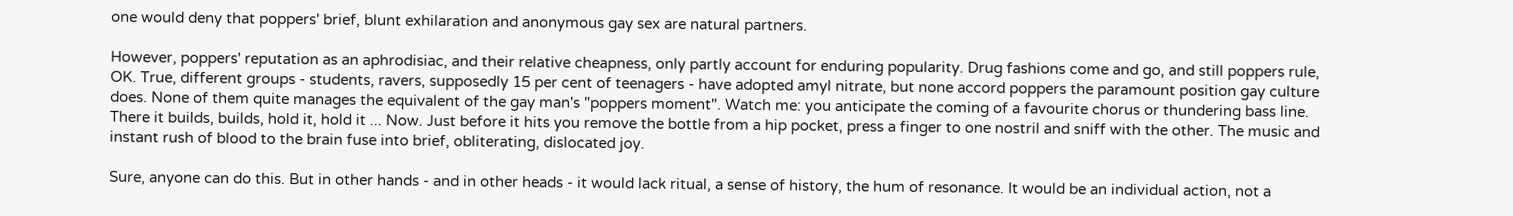one would deny that poppers' brief, blunt exhilaration and anonymous gay sex are natural partners.

However, poppers' reputation as an aphrodisiac, and their relative cheapness, only partly account for enduring popularity. Drug fashions come and go, and still poppers rule, OK. True, different groups - students, ravers, supposedly 15 per cent of teenagers - have adopted amyl nitrate, but none accord poppers the paramount position gay culture does. None of them quite manages the equivalent of the gay man's "poppers moment". Watch me: you anticipate the coming of a favourite chorus or thundering bass line. There it builds, builds, hold it, hold it ... Now. Just before it hits you remove the bottle from a hip pocket, press a finger to one nostril and sniff with the other. The music and instant rush of blood to the brain fuse into brief, obliterating, dislocated joy.

Sure, anyone can do this. But in other hands - and in other heads - it would lack ritual, a sense of history, the hum of resonance. It would be an individual action, not a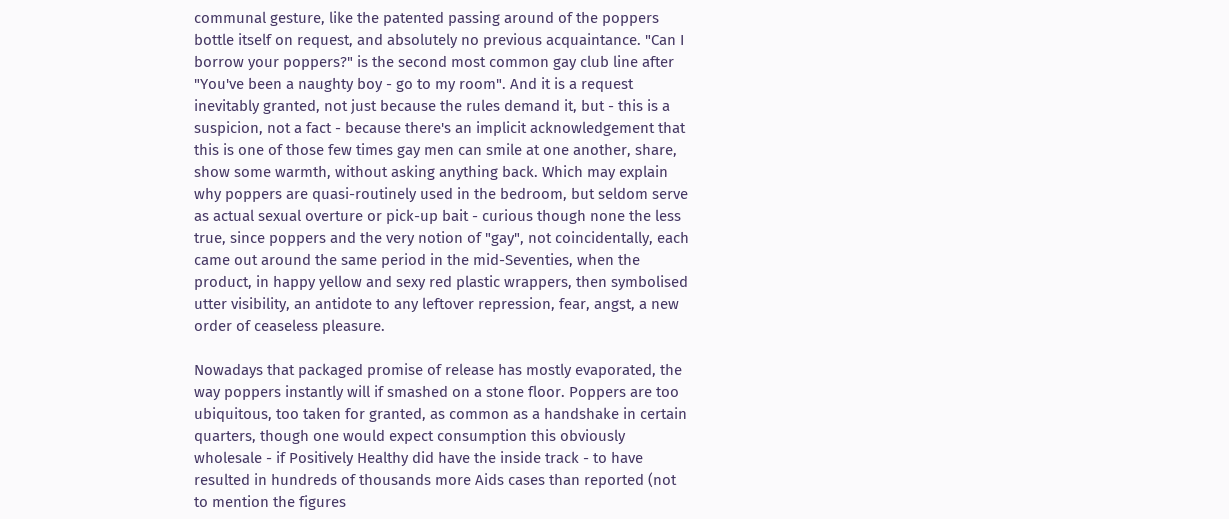communal gesture, like the patented passing around of the poppers bottle itself on request, and absolutely no previous acquaintance. "Can I borrow your poppers?" is the second most common gay club line after "You've been a naughty boy - go to my room". And it is a request inevitably granted, not just because the rules demand it, but - this is a suspicion, not a fact - because there's an implicit acknowledgement that this is one of those few times gay men can smile at one another, share, show some warmth, without asking anything back. Which may explain why poppers are quasi-routinely used in the bedroom, but seldom serve as actual sexual overture or pick-up bait - curious though none the less true, since poppers and the very notion of "gay", not coincidentally, each came out around the same period in the mid-Seventies, when the product, in happy yellow and sexy red plastic wrappers, then symbolised utter visibility, an antidote to any leftover repression, fear, angst, a new order of ceaseless pleasure.

Nowadays that packaged promise of release has mostly evaporated, the way poppers instantly will if smashed on a stone floor. Poppers are too ubiquitous, too taken for granted, as common as a handshake in certain quarters, though one would expect consumption this obviously wholesale - if Positively Healthy did have the inside track - to have resulted in hundreds of thousands more Aids cases than reported (not to mention the figures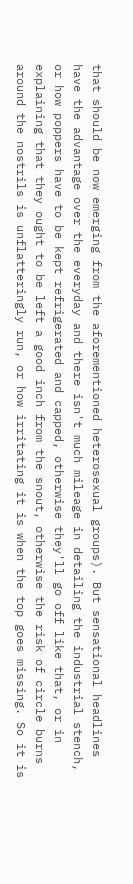that should be now emerging from the aforementioned heterosexual groups). But sensational headlines have the advantage over the everyday and there isn't much mileage in detailing the industrial stench, or how poppers have to be kept refrigerated and capped, otherwise they'll go off like that, or in explaining that they ought to be left a good inch from the snout, otherwise the risk of circle burns around the nostrils is unflatteringly run, or how irritating it is when the top goes missing. So it is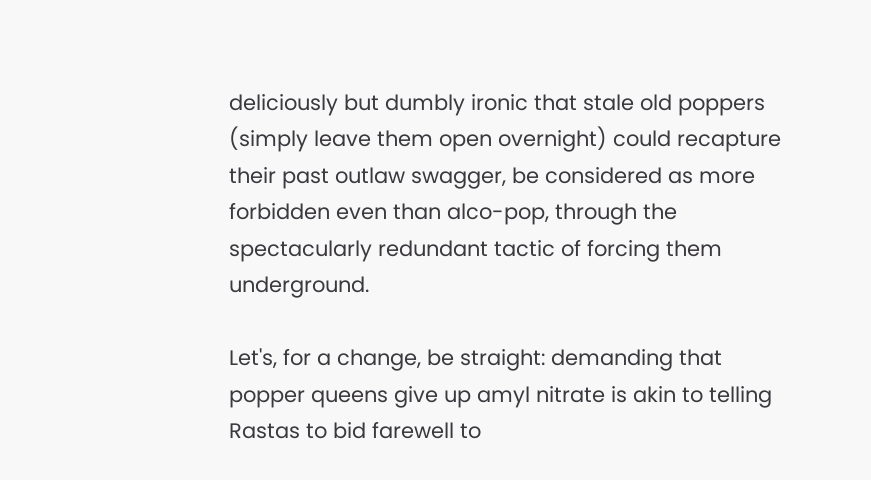deliciously but dumbly ironic that stale old poppers (simply leave them open overnight) could recapture their past outlaw swagger, be considered as more forbidden even than alco-pop, through the spectacularly redundant tactic of forcing them underground.

Let's, for a change, be straight: demanding that popper queens give up amyl nitrate is akin to telling Rastas to bid farewell to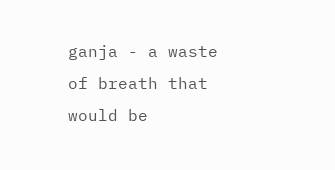ganja - a waste of breath that would be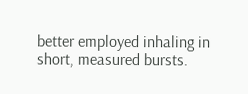better employed inhaling in short, measured bursts.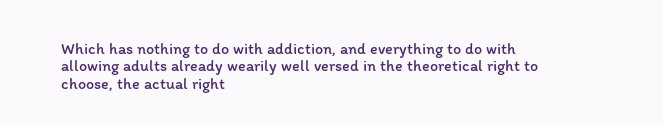Which has nothing to do with addiction, and everything to do with allowing adults already wearily well versed in the theoretical right to choose, the actual right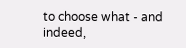to choose what - and indeed,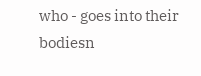who - goes into their bodiesn